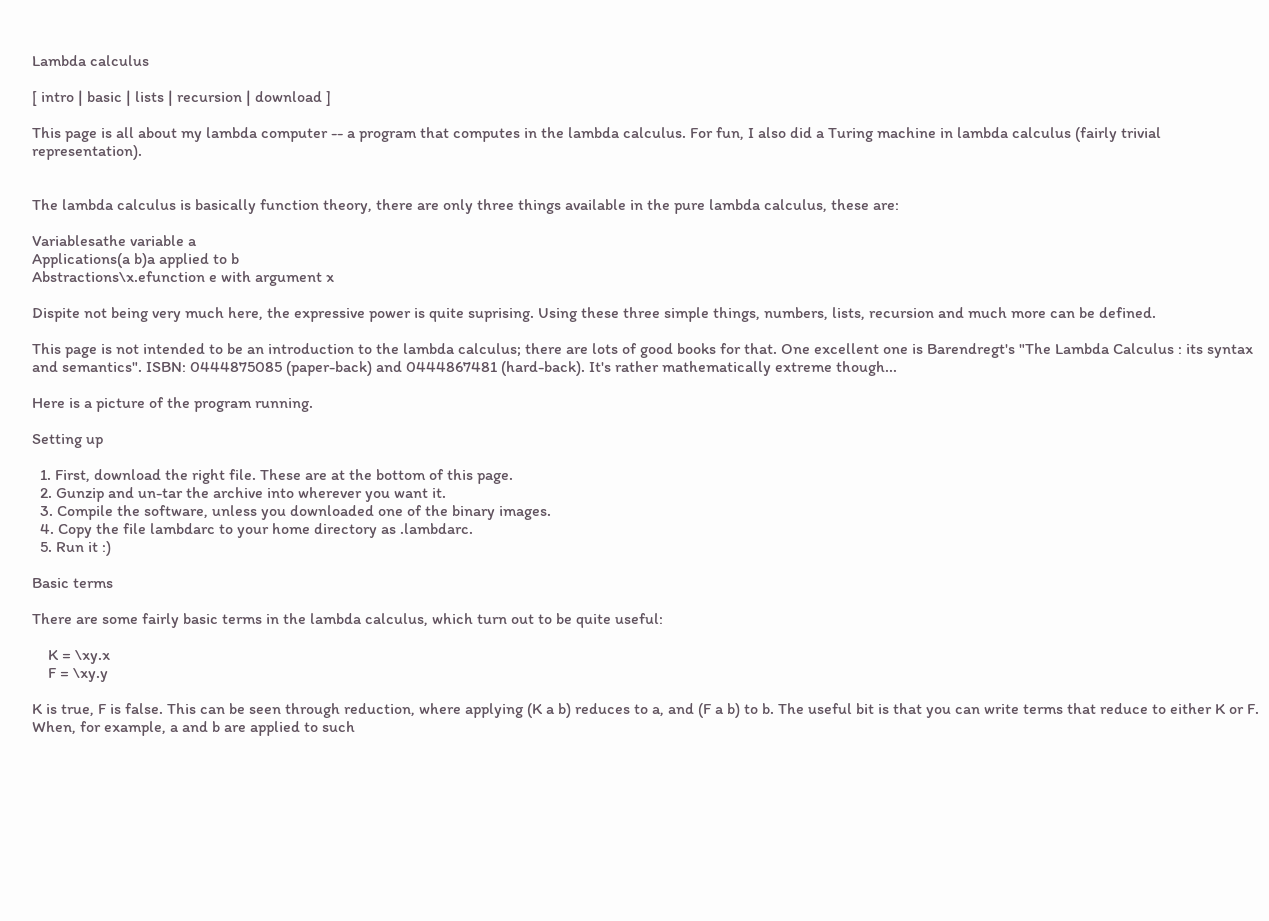Lambda calculus

[ intro | basic | lists | recursion | download ]

This page is all about my lambda computer -- a program that computes in the lambda calculus. For fun, I also did a Turing machine in lambda calculus (fairly trivial representation).


The lambda calculus is basically function theory, there are only three things available in the pure lambda calculus, these are:

Variablesathe variable a
Applications(a b)a applied to b
Abstractions\x.efunction e with argument x

Dispite not being very much here, the expressive power is quite suprising. Using these three simple things, numbers, lists, recursion and much more can be defined.

This page is not intended to be an introduction to the lambda calculus; there are lots of good books for that. One excellent one is Barendregt's "The Lambda Calculus : its syntax and semantics". ISBN: 0444875085 (paper-back) and 0444867481 (hard-back). It's rather mathematically extreme though...

Here is a picture of the program running.

Setting up

  1. First, download the right file. These are at the bottom of this page.
  2. Gunzip and un-tar the archive into wherever you want it.
  3. Compile the software, unless you downloaded one of the binary images.
  4. Copy the file lambdarc to your home directory as .lambdarc.
  5. Run it :)

Basic terms

There are some fairly basic terms in the lambda calculus, which turn out to be quite useful:

    K = \xy.x
    F = \xy.y

K is true, F is false. This can be seen through reduction, where applying (K a b) reduces to a, and (F a b) to b. The useful bit is that you can write terms that reduce to either K or F. When, for example, a and b are applied to such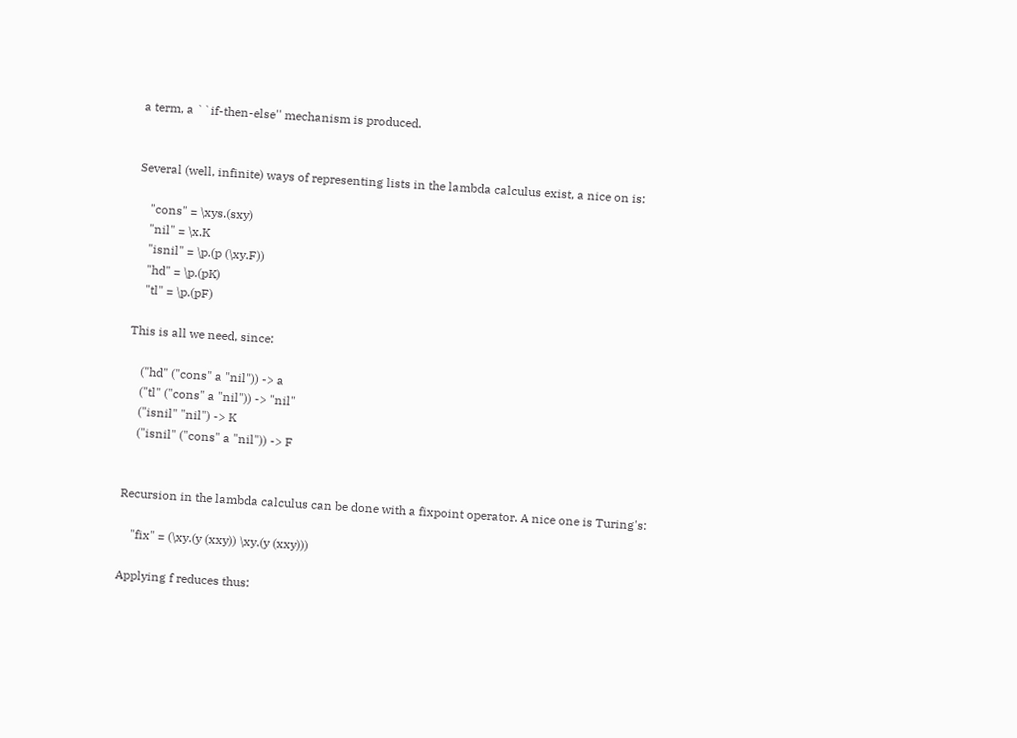a term, a ``if-then-else'' mechanism is produced.


Several (well, infinite) ways of representing lists in the lambda calculus exist, a nice on is:

    "cons" = \xys.(sxy)
    "nil" = \x.K
    "isnil" = \p.(p (\xy.F))
    "hd" = \p.(pK)
    "tl" = \p.(pF)

This is all we need, since:

    ("hd" ("cons" a "nil")) -> a
    ("tl" ("cons" a "nil")) -> "nil"
    ("isnil" "nil") -> K
    ("isnil" ("cons" a "nil")) -> F


Recursion in the lambda calculus can be done with a fixpoint operator. A nice one is Turing's:

    "fix" = (\xy.(y (xxy)) \xy.(y (xxy)))

Applying f reduces thus: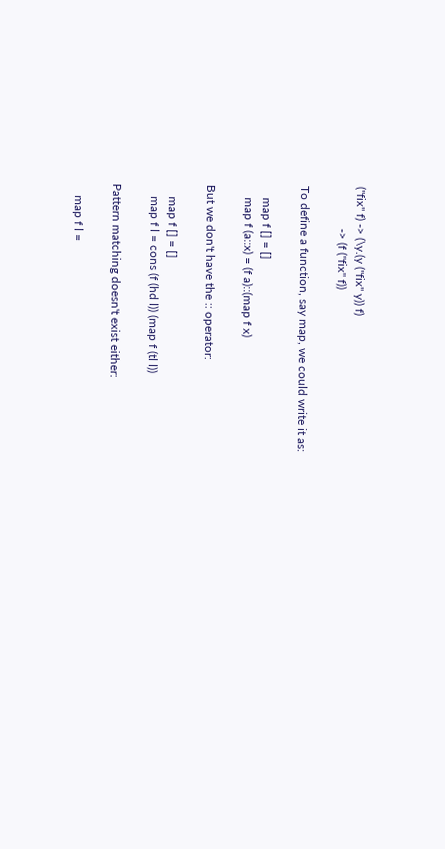("fix" f) -> (\y.(y ("fix" y)) f)
              -> (f ("fix" f))

To define a function, say map, we could write it as:

    map f [] = []
    map f (a::x) = (f a)::(map f x)

But we don't have the :: operator:

    map f [] = []
    map f l = cons (f (hd l)) (map f (tl l))

Pattern matching doesn't exist either:

    map f l =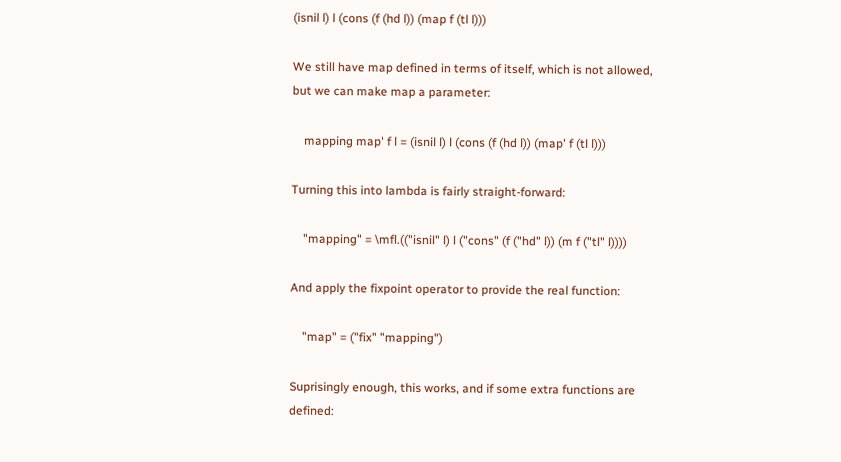(isnil l) l (cons (f (hd l)) (map f (tl l)))

We still have map defined in terms of itself, which is not allowed, but we can make map a parameter:

    mapping map' f l = (isnil l) l (cons (f (hd l)) (map' f (tl l)))

Turning this into lambda is fairly straight-forward:

    "mapping" = \mfl.(("isnil" l) l ("cons" (f ("hd" l)) (m f ("tl" l))))

And apply the fixpoint operator to provide the real function:

    "map" = ("fix" "mapping")

Suprisingly enough, this works, and if some extra functions are defined: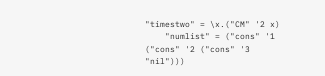"timestwo" = \x.("CM" '2 x)
    "numlist" = ("cons" '1 ("cons" '2 ("cons" '3 "nil")))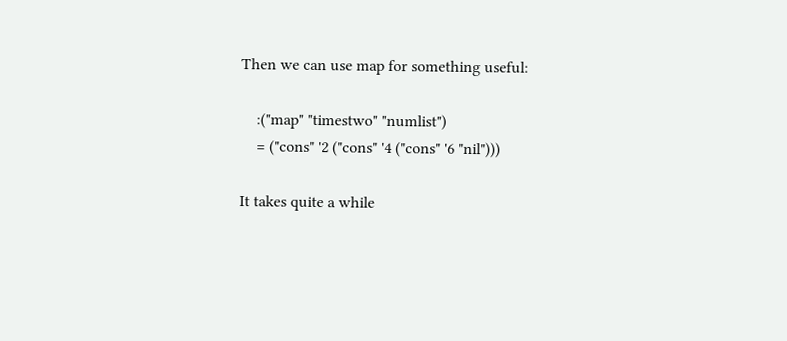Then we can use map for something useful:

    :("map" "timestwo" "numlist")
    = ("cons" '2 ("cons" '4 ("cons" '6 "nil")))

It takes quite a while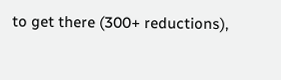to get there (300+ reductions),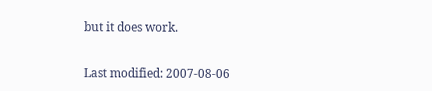but it does work.


Last modified: 2007-08-06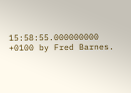15:58:55.000000000 +0100 by Fred Barnes.